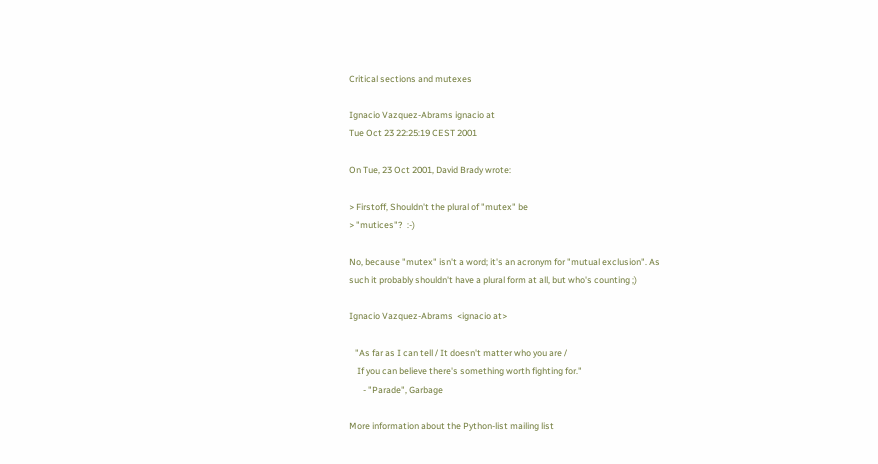Critical sections and mutexes

Ignacio Vazquez-Abrams ignacio at
Tue Oct 23 22:25:19 CEST 2001

On Tue, 23 Oct 2001, David Brady wrote:

> Firstoff, Shouldn't the plural of "mutex" be
> "mutices"?  :-)

No, because "mutex" isn't a word; it's an acronym for "mutual exclusion". As
such it probably shouldn't have a plural form at all, but who's counting ;)

Ignacio Vazquez-Abrams  <ignacio at>

   "As far as I can tell / It doesn't matter who you are /
    If you can believe there's something worth fighting for."
       - "Parade", Garbage

More information about the Python-list mailing list